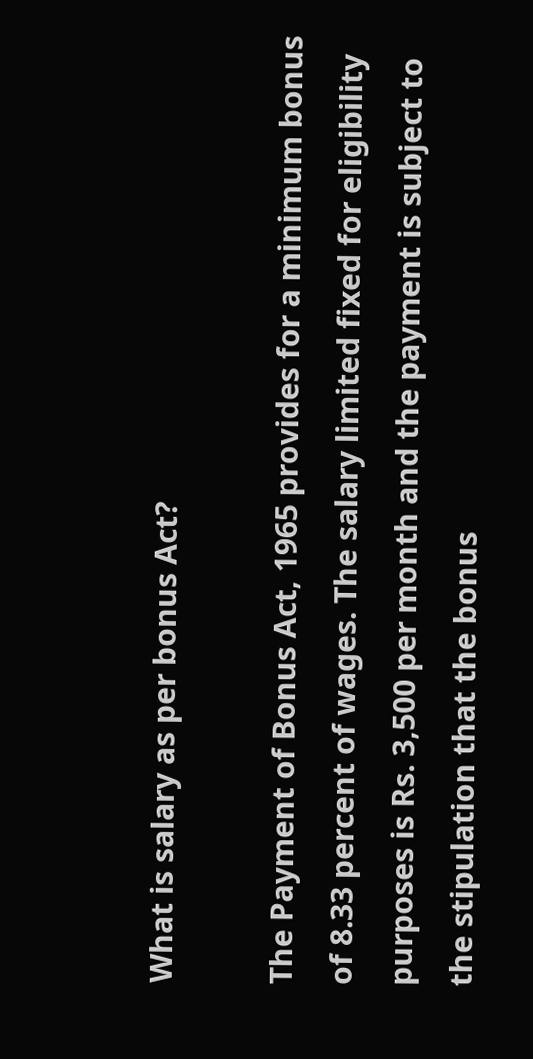What is salary as per bonus Act?

The Payment of Bonus Act, 1965 provides for a minimum bonus of 8.33 percent of wages. The salary limited fixed for eligibility purposes is Rs. 3,500 per month and the payment is subject to the stipulation that the bonus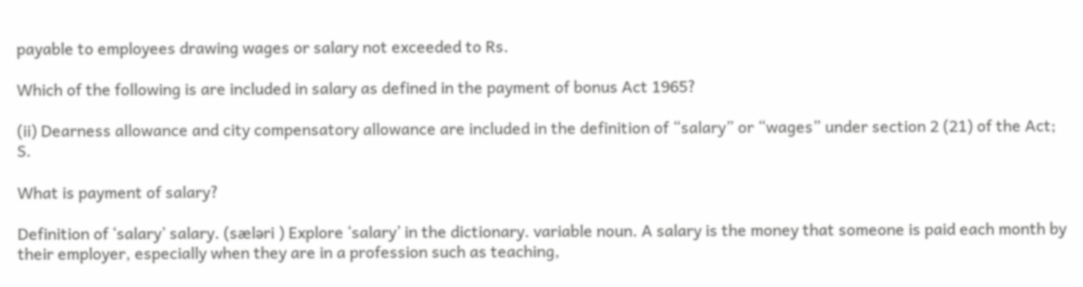payable to employees drawing wages or salary not exceeded to Rs.

Which of the following is are included in salary as defined in the payment of bonus Act 1965?

(ii) Dearness allowance and city compensatory allowance are included in the definition of “salary” or “wages” under section 2 (21) of the Act; S.

What is payment of salary?

Definition of ‘salary’ salary. (sæləri ) Explore ‘salary’ in the dictionary. variable noun. A salary is the money that someone is paid each month by their employer, especially when they are in a profession such as teaching,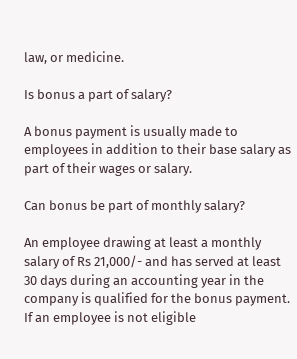law, or medicine.

Is bonus a part of salary?

A bonus payment is usually made to employees in addition to their base salary as part of their wages or salary.

Can bonus be part of monthly salary?

An employee drawing at least a monthly salary of Rs 21,000/- and has served at least 30 days during an accounting year in the company is qualified for the bonus payment. If an employee is not eligible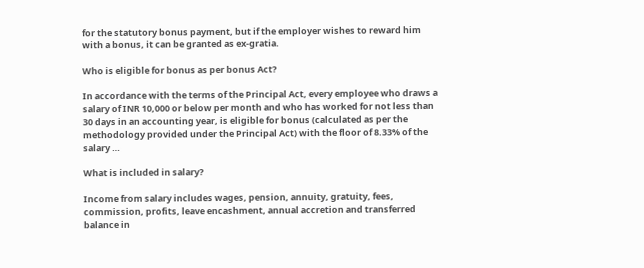for the statutory bonus payment, but if the employer wishes to reward him with a bonus, it can be granted as ex-gratia.

Who is eligible for bonus as per bonus Act?

In accordance with the terms of the Principal Act, every employee who draws a salary of INR 10,000 or below per month and who has worked for not less than 30 days in an accounting year, is eligible for bonus (calculated as per the methodology provided under the Principal Act) with the floor of 8.33% of the salary …

What is included in salary?

Income from salary includes wages, pension, annuity, gratuity, fees, commission, profits, leave encashment, annual accretion and transferred balance in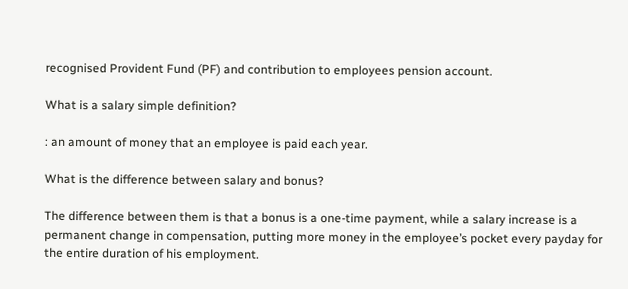recognised Provident Fund (PF) and contribution to employees pension account.

What is a salary simple definition?

: an amount of money that an employee is paid each year.

What is the difference between salary and bonus?

The difference between them is that a bonus is a one-time payment, while a salary increase is a permanent change in compensation, putting more money in the employee’s pocket every payday for the entire duration of his employment.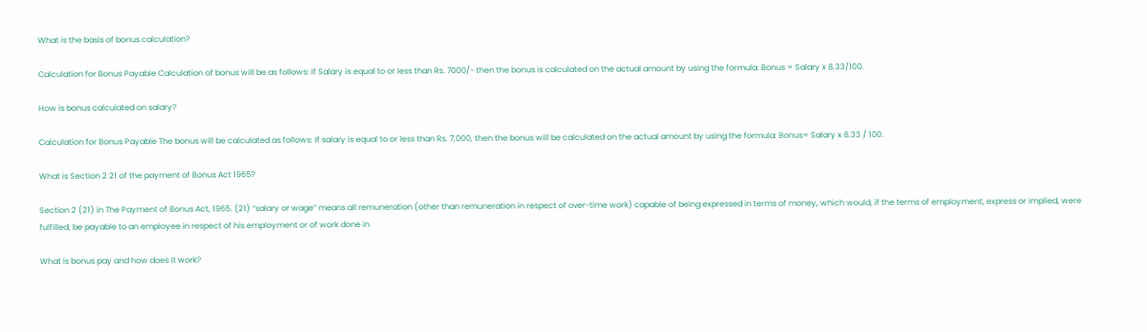What is the basis of bonus calculation?

Calculation for Bonus Payable Calculation of bonus will be as follows: If Salary is equal to or less than Rs. 7000/- then the bonus is calculated on the actual amount by using the formula: Bonus = Salary x 8.33/100.

How is bonus calculated on salary?

Calculation for Bonus Payable The bonus will be calculated as follows: If salary is equal to or less than Rs. 7,000, then the bonus will be calculated on the actual amount by using the formula: Bonus= Salary x 8.33 / 100.

What is Section 2 21 of the payment of Bonus Act 1965?

Section 2 (21) in The Payment of Bonus Act, 1965. (21) “salary or wage” means all remuneration (other than remuneration in respect of over-time work) capable of being expressed in terms of money, which would, if the terms of employment, express or implied, were fulfilled, be payable to an employee in respect of his employment or of work done in

What is bonus pay and how does it work?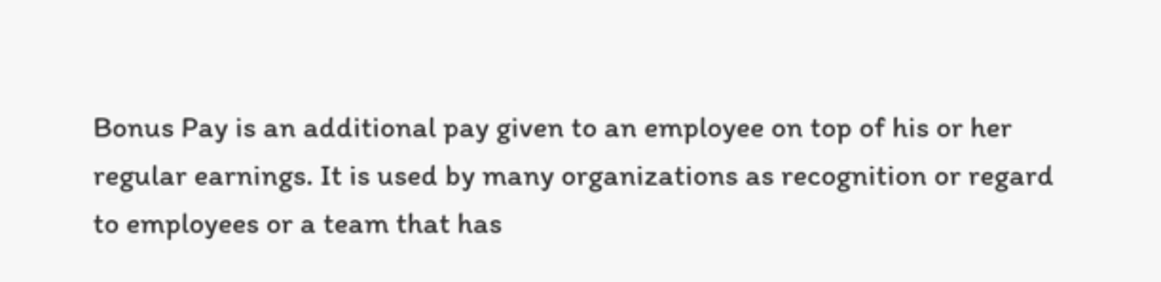Bonus Pay is an additional pay given to an employee on top of his or her regular earnings. It is used by many organizations as recognition or regard to employees or a team that has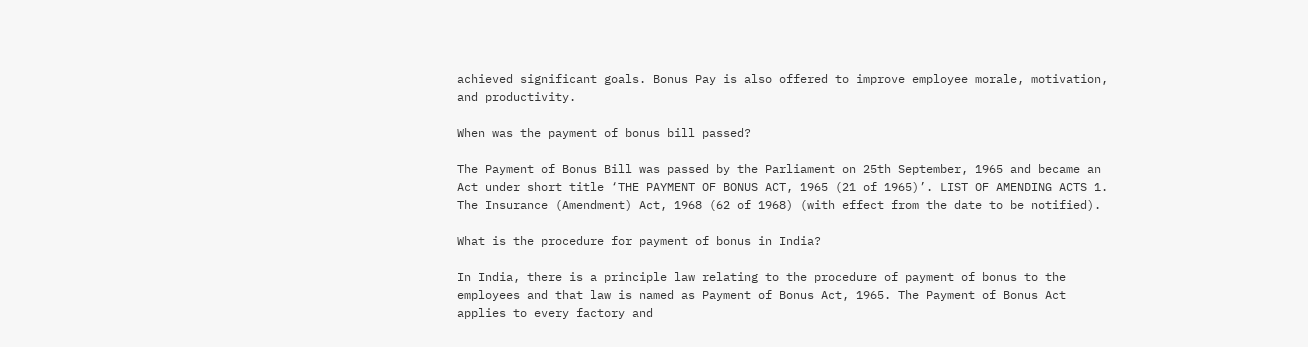achieved significant goals. Bonus Pay is also offered to improve employee morale, motivation, and productivity.

When was the payment of bonus bill passed?

The Payment of Bonus Bill was passed by the Parliament on 25th September, 1965 and became an Act under short title ‘THE PAYMENT OF BONUS ACT, 1965 (21 of 1965)’. LIST OF AMENDING ACTS 1. The Insurance (Amendment) Act, 1968 (62 of 1968) (with effect from the date to be notified).

What is the procedure for payment of bonus in India?

In India, there is a principle law relating to the procedure of payment of bonus to the employees and that law is named as Payment of Bonus Act, 1965. The Payment of Bonus Act applies to every factory and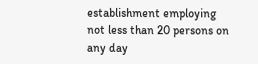establishment employing not less than 20 persons on any day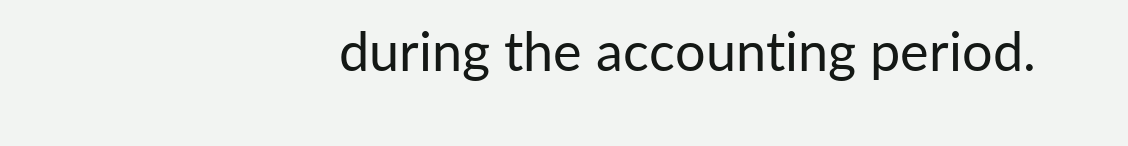during the accounting period.